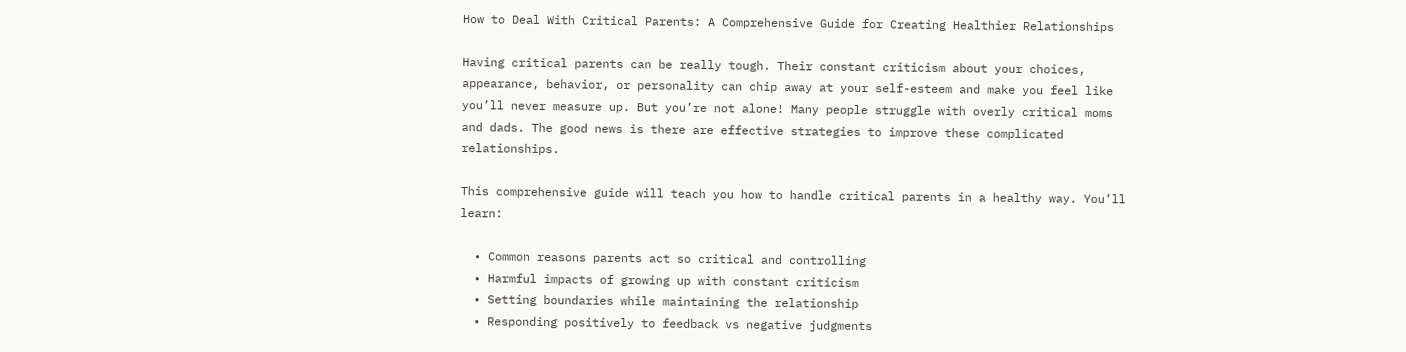How to Deal With Critical Parents: A Comprehensive Guide for Creating Healthier Relationships

Having critical parents can be really tough. Their constant criticism about your choices, appearance, behavior, or personality can chip away at your self-esteem and make you feel like you’ll never measure up. But you’re not alone! Many people struggle with overly critical moms and dads. The good news is there are effective strategies to improve these complicated relationships.

This comprehensive guide will teach you how to handle critical parents in a healthy way. You’ll learn:

  • Common reasons parents act so critical and controlling
  • Harmful impacts of growing up with constant criticism
  • Setting boundaries while maintaining the relationship
  • Responding positively to feedback vs negative judgments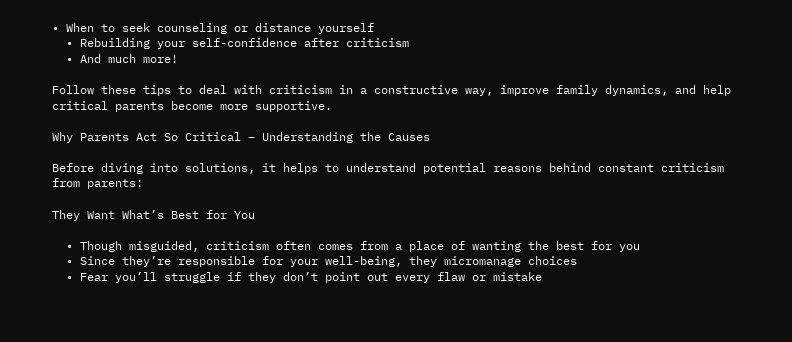• When to seek counseling or distance yourself
  • Rebuilding your self-confidence after criticism
  • And much more!

Follow these tips to deal with criticism in a constructive way, improve family dynamics, and help critical parents become more supportive.

Why Parents Act So Critical – Understanding the Causes

Before diving into solutions, it helps to understand potential reasons behind constant criticism from parents:

They Want What’s Best for You

  • Though misguided, criticism often comes from a place of wanting the best for you
  • Since they’re responsible for your well-being, they micromanage choices
  • Fear you’ll struggle if they don’t point out every flaw or mistake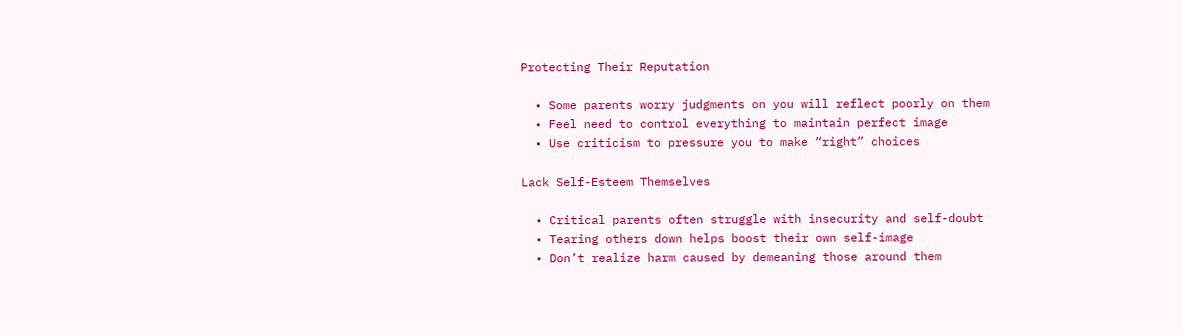Protecting Their Reputation

  • Some parents worry judgments on you will reflect poorly on them
  • Feel need to control everything to maintain perfect image
  • Use criticism to pressure you to make “right” choices

Lack Self-Esteem Themselves

  • Critical parents often struggle with insecurity and self-doubt
  • Tearing others down helps boost their own self-image
  • Don’t realize harm caused by demeaning those around them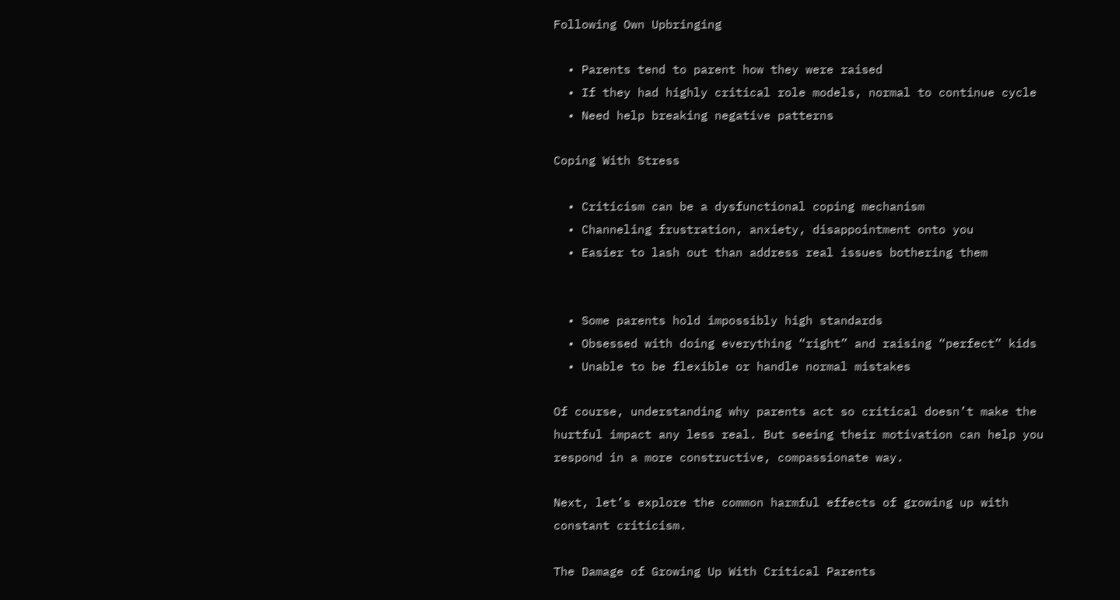Following Own Upbringing

  • Parents tend to parent how they were raised
  • If they had highly critical role models, normal to continue cycle
  • Need help breaking negative patterns

Coping With Stress

  • Criticism can be a dysfunctional coping mechanism
  • Channeling frustration, anxiety, disappointment onto you
  • Easier to lash out than address real issues bothering them


  • Some parents hold impossibly high standards
  • Obsessed with doing everything “right” and raising “perfect” kids
  • Unable to be flexible or handle normal mistakes

Of course, understanding why parents act so critical doesn’t make the hurtful impact any less real. But seeing their motivation can help you respond in a more constructive, compassionate way.

Next, let’s explore the common harmful effects of growing up with constant criticism.

The Damage of Growing Up With Critical Parents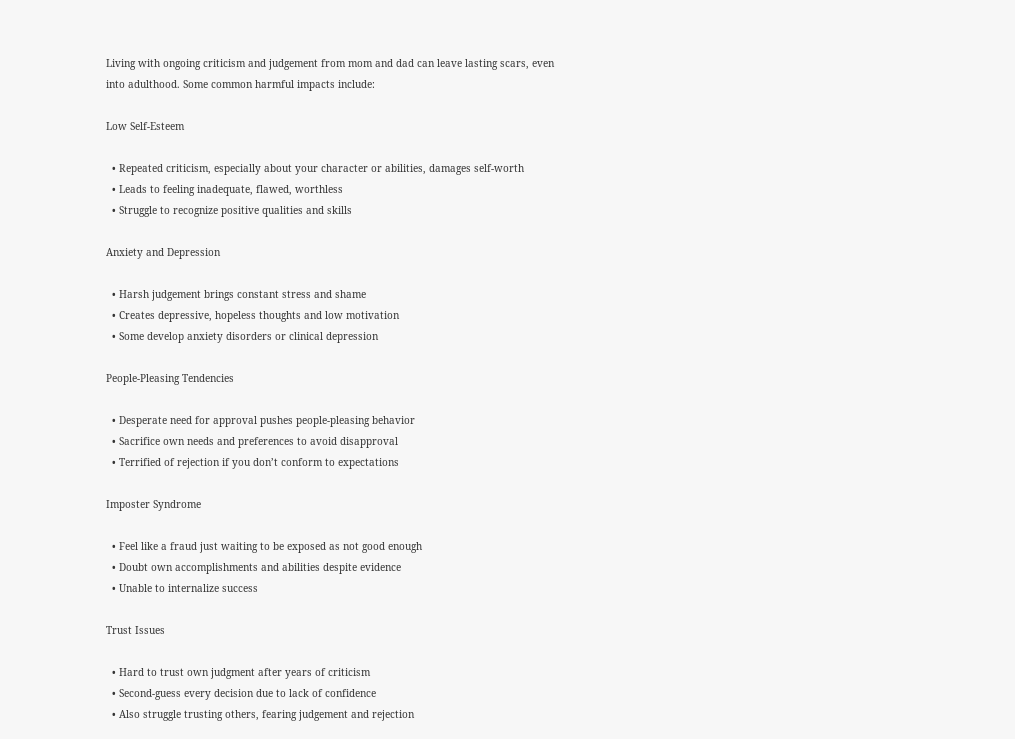Living with ongoing criticism and judgement from mom and dad can leave lasting scars, even into adulthood. Some common harmful impacts include:

Low Self-Esteem

  • Repeated criticism, especially about your character or abilities, damages self-worth
  • Leads to feeling inadequate, flawed, worthless
  • Struggle to recognize positive qualities and skills

Anxiety and Depression

  • Harsh judgement brings constant stress and shame
  • Creates depressive, hopeless thoughts and low motivation
  • Some develop anxiety disorders or clinical depression

People-Pleasing Tendencies

  • Desperate need for approval pushes people-pleasing behavior
  • Sacrifice own needs and preferences to avoid disapproval
  • Terrified of rejection if you don’t conform to expectations

Imposter Syndrome

  • Feel like a fraud just waiting to be exposed as not good enough
  • Doubt own accomplishments and abilities despite evidence
  • Unable to internalize success

Trust Issues

  • Hard to trust own judgment after years of criticism
  • Second-guess every decision due to lack of confidence
  • Also struggle trusting others, fearing judgement and rejection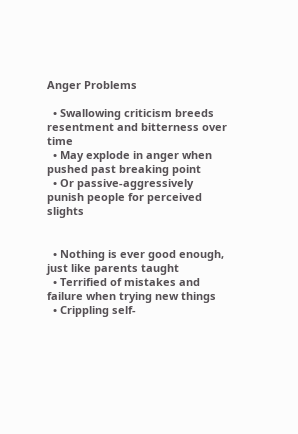Anger Problems

  • Swallowing criticism breeds resentment and bitterness over time
  • May explode in anger when pushed past breaking point
  • Or passive-aggressively punish people for perceived slights


  • Nothing is ever good enough, just like parents taught
  • Terrified of mistakes and failure when trying new things
  • Crippling self-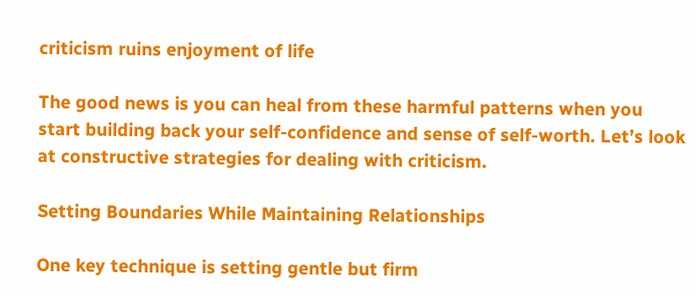criticism ruins enjoyment of life

The good news is you can heal from these harmful patterns when you start building back your self-confidence and sense of self-worth. Let’s look at constructive strategies for dealing with criticism.

Setting Boundaries While Maintaining Relationships

One key technique is setting gentle but firm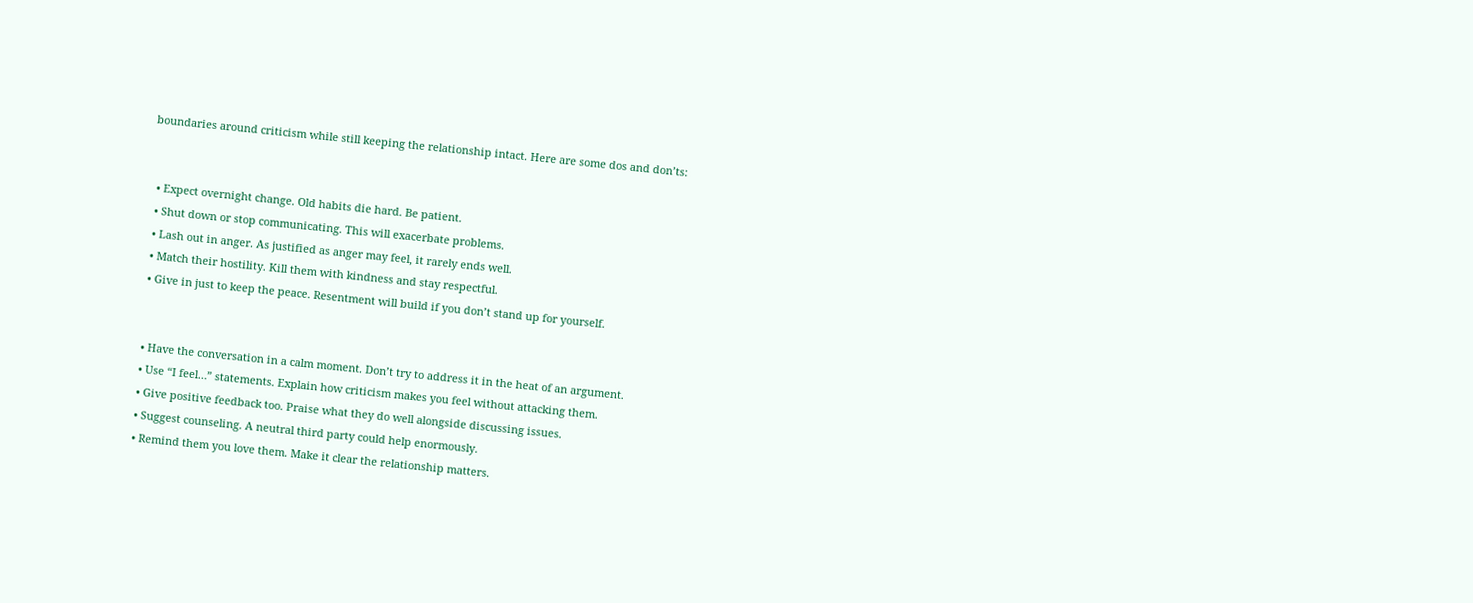boundaries around criticism while still keeping the relationship intact. Here are some dos and don’ts:


  • Expect overnight change. Old habits die hard. Be patient.
  • Shut down or stop communicating. This will exacerbate problems.
  • Lash out in anger. As justified as anger may feel, it rarely ends well.
  • Match their hostility. Kill them with kindness and stay respectful.
  • Give in just to keep the peace. Resentment will build if you don’t stand up for yourself.


  • Have the conversation in a calm moment. Don’t try to address it in the heat of an argument.
  • Use “I feel…” statements. Explain how criticism makes you feel without attacking them.
  • Give positive feedback too. Praise what they do well alongside discussing issues.
  • Suggest counseling. A neutral third party could help enormously.
  • Remind them you love them. Make it clear the relationship matters.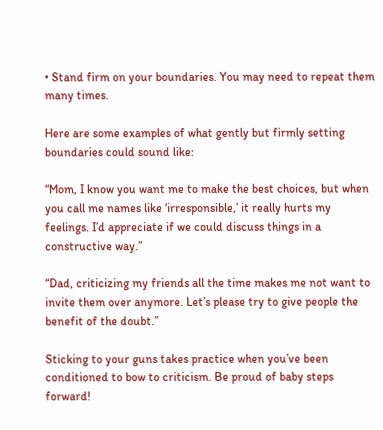• Stand firm on your boundaries. You may need to repeat them many times.

Here are some examples of what gently but firmly setting boundaries could sound like:

“Mom, I know you want me to make the best choices, but when you call me names like ‘irresponsible,’ it really hurts my feelings. I’d appreciate if we could discuss things in a constructive way.”

“Dad, criticizing my friends all the time makes me not want to invite them over anymore. Let’s please try to give people the benefit of the doubt.”

Sticking to your guns takes practice when you’ve been conditioned to bow to criticism. Be proud of baby steps forward!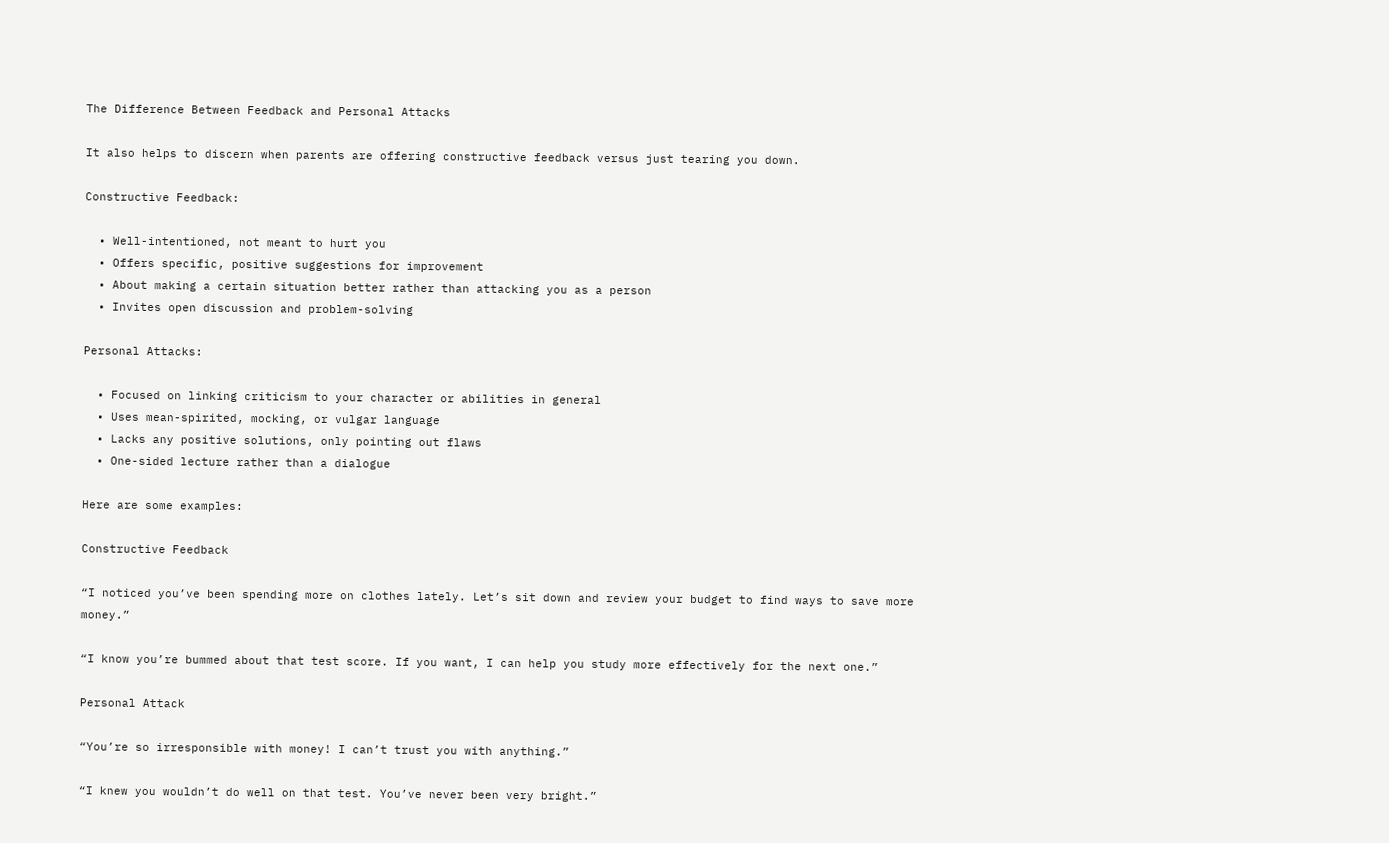The Difference Between Feedback and Personal Attacks

It also helps to discern when parents are offering constructive feedback versus just tearing you down.

Constructive Feedback:

  • Well-intentioned, not meant to hurt you
  • Offers specific, positive suggestions for improvement
  • About making a certain situation better rather than attacking you as a person
  • Invites open discussion and problem-solving

Personal Attacks:

  • Focused on linking criticism to your character or abilities in general
  • Uses mean-spirited, mocking, or vulgar language
  • Lacks any positive solutions, only pointing out flaws
  • One-sided lecture rather than a dialogue

Here are some examples:

Constructive Feedback

“I noticed you’ve been spending more on clothes lately. Let’s sit down and review your budget to find ways to save more money.”

“I know you’re bummed about that test score. If you want, I can help you study more effectively for the next one.”

Personal Attack

“You’re so irresponsible with money! I can’t trust you with anything.”

“I knew you wouldn’t do well on that test. You’ve never been very bright.”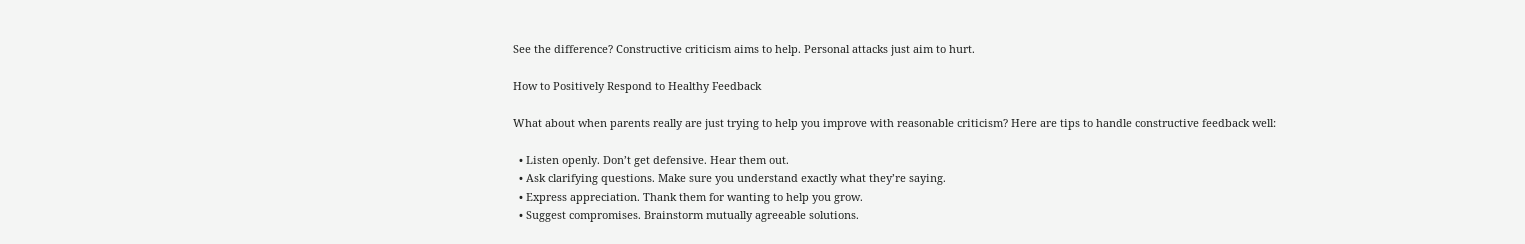See the difference? Constructive criticism aims to help. Personal attacks just aim to hurt.

How to Positively Respond to Healthy Feedback

What about when parents really are just trying to help you improve with reasonable criticism? Here are tips to handle constructive feedback well:

  • Listen openly. Don’t get defensive. Hear them out.
  • Ask clarifying questions. Make sure you understand exactly what they’re saying.
  • Express appreciation. Thank them for wanting to help you grow.
  • Suggest compromises. Brainstorm mutually agreeable solutions.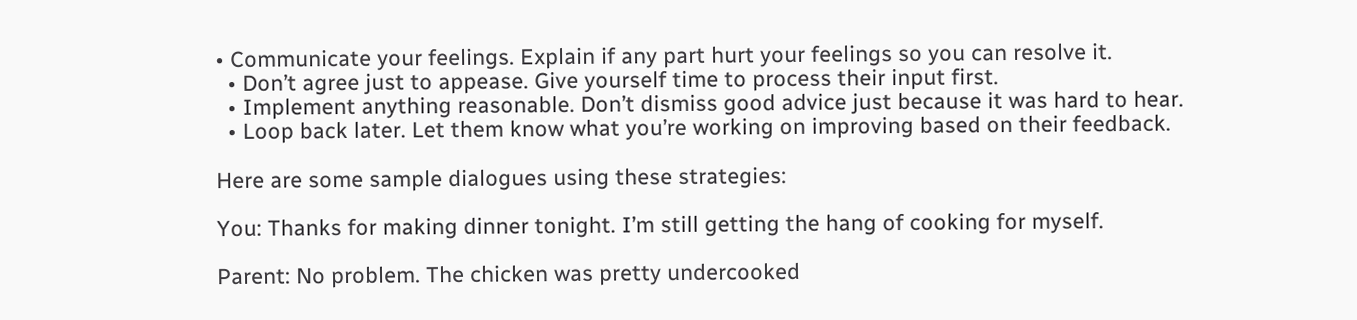• Communicate your feelings. Explain if any part hurt your feelings so you can resolve it.
  • Don’t agree just to appease. Give yourself time to process their input first.
  • Implement anything reasonable. Don’t dismiss good advice just because it was hard to hear.
  • Loop back later. Let them know what you’re working on improving based on their feedback.

Here are some sample dialogues using these strategies:

You: Thanks for making dinner tonight. I’m still getting the hang of cooking for myself.

Parent: No problem. The chicken was pretty undercooked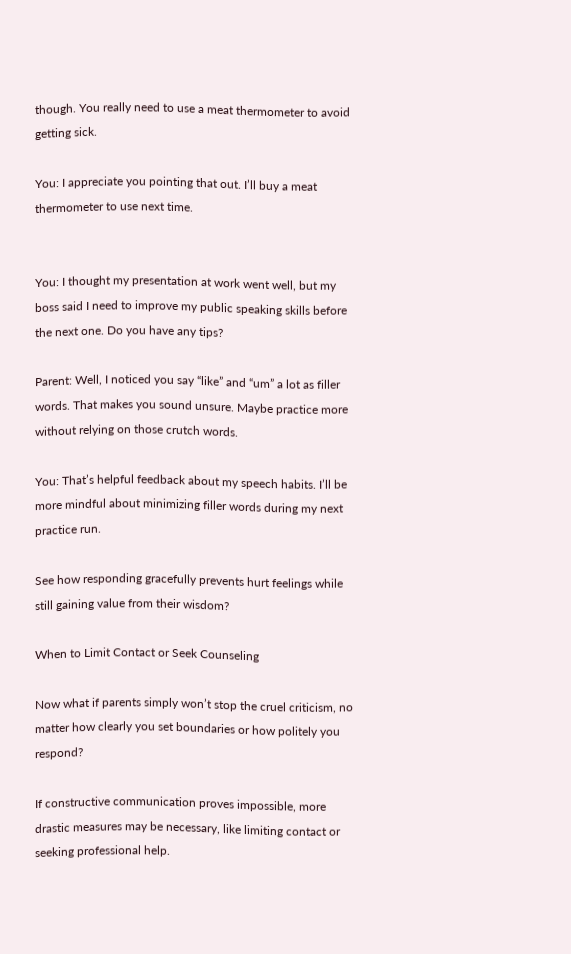though. You really need to use a meat thermometer to avoid getting sick.

You: I appreciate you pointing that out. I’ll buy a meat thermometer to use next time.


You: I thought my presentation at work went well, but my boss said I need to improve my public speaking skills before the next one. Do you have any tips?

Parent: Well, I noticed you say “like” and “um” a lot as filler words. That makes you sound unsure. Maybe practice more without relying on those crutch words.

You: That’s helpful feedback about my speech habits. I’ll be more mindful about minimizing filler words during my next practice run.

See how responding gracefully prevents hurt feelings while still gaining value from their wisdom?

When to Limit Contact or Seek Counseling

Now what if parents simply won’t stop the cruel criticism, no matter how clearly you set boundaries or how politely you respond?

If constructive communication proves impossible, more drastic measures may be necessary, like limiting contact or seeking professional help.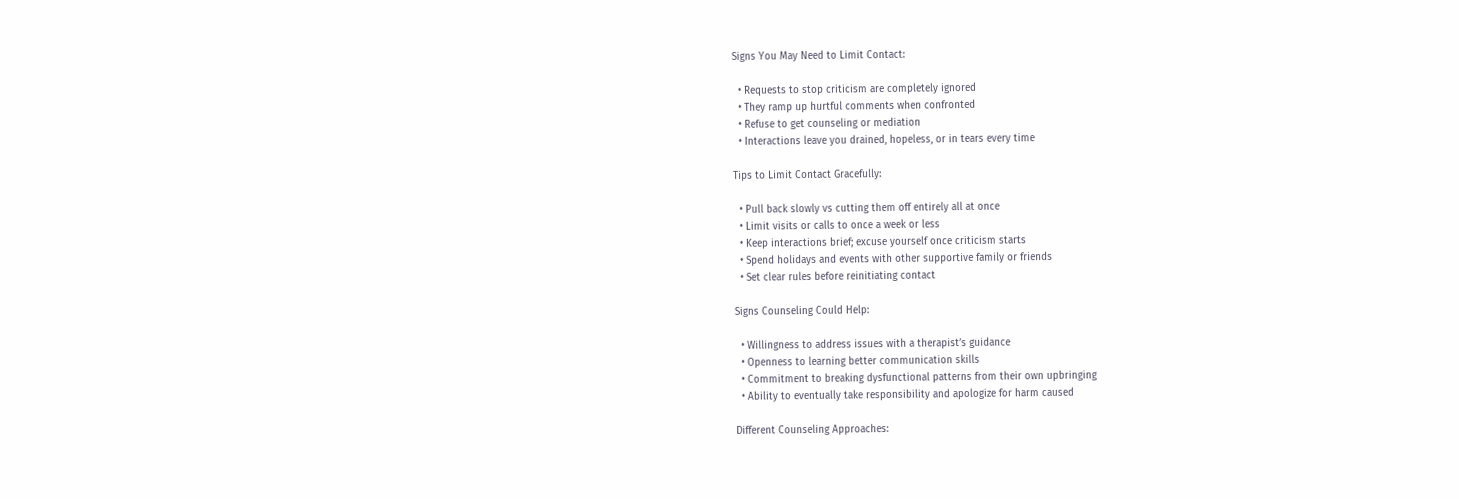Signs You May Need to Limit Contact:

  • Requests to stop criticism are completely ignored
  • They ramp up hurtful comments when confronted
  • Refuse to get counseling or mediation
  • Interactions leave you drained, hopeless, or in tears every time

Tips to Limit Contact Gracefully:

  • Pull back slowly vs cutting them off entirely all at once
  • Limit visits or calls to once a week or less
  • Keep interactions brief; excuse yourself once criticism starts
  • Spend holidays and events with other supportive family or friends
  • Set clear rules before reinitiating contact

Signs Counseling Could Help:

  • Willingness to address issues with a therapist’s guidance
  • Openness to learning better communication skills
  • Commitment to breaking dysfunctional patterns from their own upbringing
  • Ability to eventually take responsibility and apologize for harm caused

Different Counseling Approaches: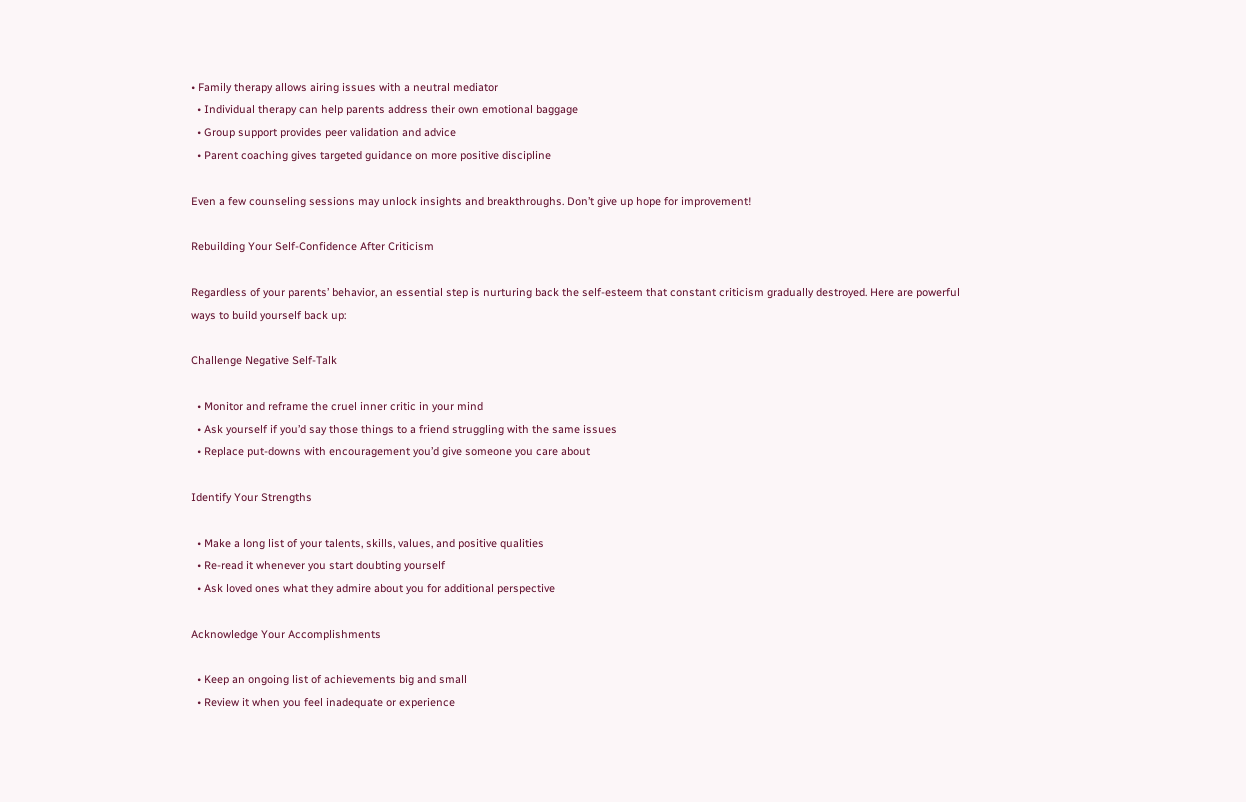• Family therapy allows airing issues with a neutral mediator
  • Individual therapy can help parents address their own emotional baggage
  • Group support provides peer validation and advice
  • Parent coaching gives targeted guidance on more positive discipline

Even a few counseling sessions may unlock insights and breakthroughs. Don’t give up hope for improvement!

Rebuilding Your Self-Confidence After Criticism

Regardless of your parents’ behavior, an essential step is nurturing back the self-esteem that constant criticism gradually destroyed. Here are powerful ways to build yourself back up:

Challenge Negative Self-Talk

  • Monitor and reframe the cruel inner critic in your mind
  • Ask yourself if you’d say those things to a friend struggling with the same issues
  • Replace put-downs with encouragement you’d give someone you care about

Identify Your Strengths

  • Make a long list of your talents, skills, values, and positive qualities
  • Re-read it whenever you start doubting yourself
  • Ask loved ones what they admire about you for additional perspective

Acknowledge Your Accomplishments

  • Keep an ongoing list of achievements big and small
  • Review it when you feel inadequate or experience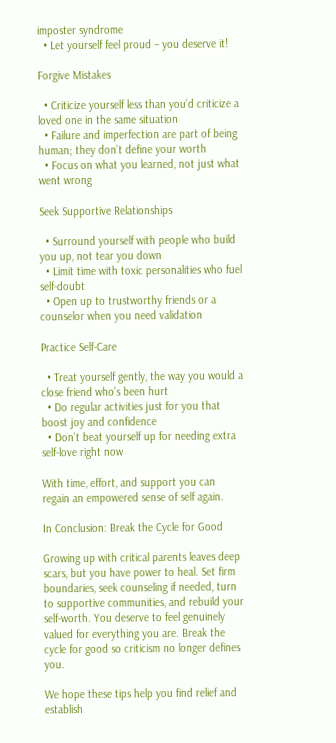imposter syndrome
  • Let yourself feel proud – you deserve it!

Forgive Mistakes

  • Criticize yourself less than you’d criticize a loved one in the same situation
  • Failure and imperfection are part of being human; they don’t define your worth
  • Focus on what you learned, not just what went wrong

Seek Supportive Relationships

  • Surround yourself with people who build you up, not tear you down
  • Limit time with toxic personalities who fuel self-doubt
  • Open up to trustworthy friends or a counselor when you need validation

Practice Self-Care

  • Treat yourself gently, the way you would a close friend who’s been hurt
  • Do regular activities just for you that boost joy and confidence
  • Don’t beat yourself up for needing extra self-love right now

With time, effort, and support you can regain an empowered sense of self again.

In Conclusion: Break the Cycle for Good

Growing up with critical parents leaves deep scars, but you have power to heal. Set firm boundaries, seek counseling if needed, turn to supportive communities, and rebuild your self-worth. You deserve to feel genuinely valued for everything you are. Break the cycle for good so criticism no longer defines you.

We hope these tips help you find relief and establish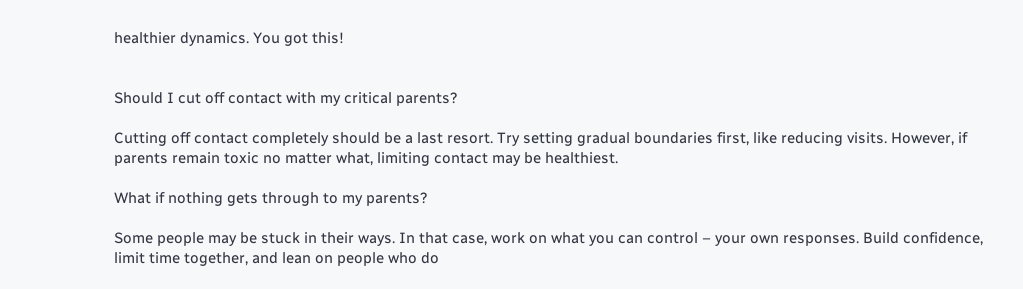healthier dynamics. You got this!


Should I cut off contact with my critical parents?

Cutting off contact completely should be a last resort. Try setting gradual boundaries first, like reducing visits. However, if parents remain toxic no matter what, limiting contact may be healthiest.

What if nothing gets through to my parents?

Some people may be stuck in their ways. In that case, work on what you can control – your own responses. Build confidence, limit time together, and lean on people who do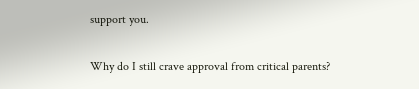support you.

Why do I still crave approval from critical parents?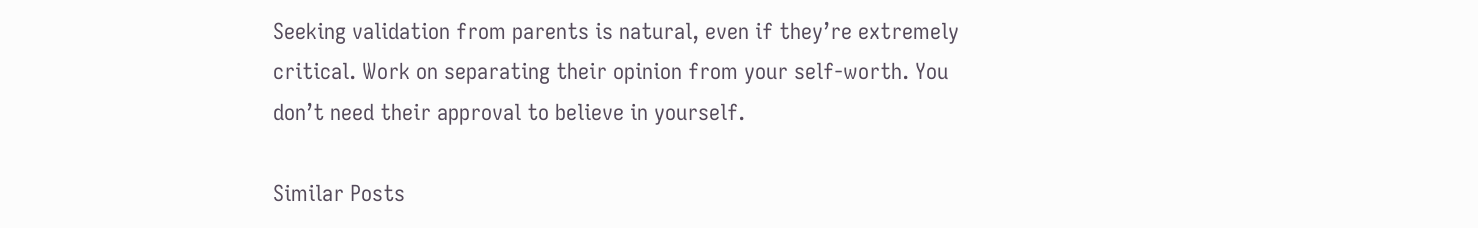Seeking validation from parents is natural, even if they’re extremely critical. Work on separating their opinion from your self-worth. You don’t need their approval to believe in yourself.

Similar Posts